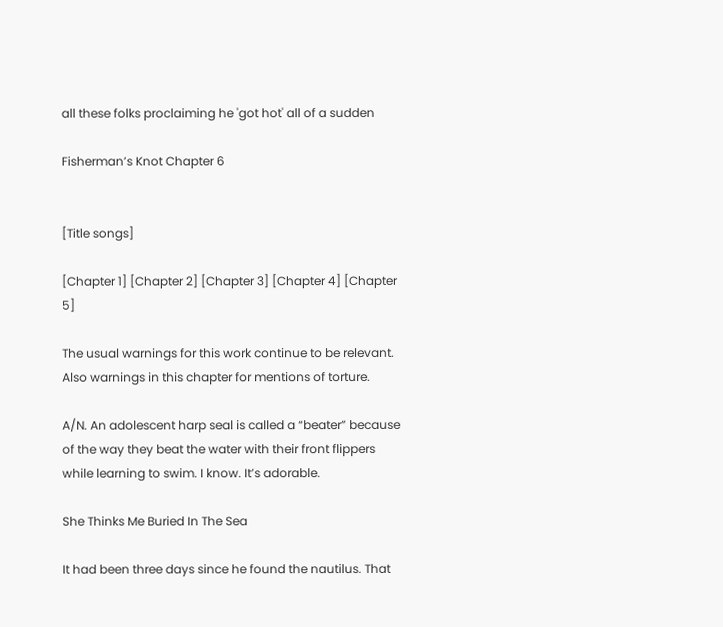all these folks proclaiming he 'got hot' all of a sudden

Fisherman’s Knot Chapter 6


[Title songs]

[Chapter 1] [Chapter 2] [Chapter 3] [Chapter 4] [Chapter 5]

The usual warnings for this work continue to be relevant. Also warnings in this chapter for mentions of torture.

A/N. An adolescent harp seal is called a “beater” because of the way they beat the water with their front flippers while learning to swim. I know. It’s adorable.

She Thinks Me Buried In The Sea

It had been three days since he found the nautilus. That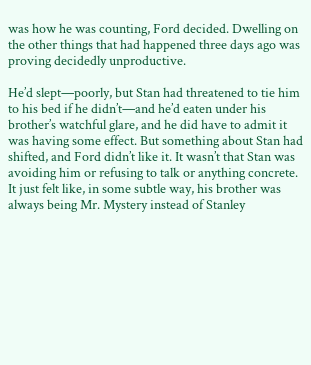was how he was counting, Ford decided. Dwelling on the other things that had happened three days ago was proving decidedly unproductive.

He’d slept—poorly, but Stan had threatened to tie him to his bed if he didn’t—and he’d eaten under his brother’s watchful glare, and he did have to admit it was having some effect. But something about Stan had shifted, and Ford didn’t like it. It wasn’t that Stan was avoiding him or refusing to talk or anything concrete. It just felt like, in some subtle way, his brother was always being Mr. Mystery instead of Stanley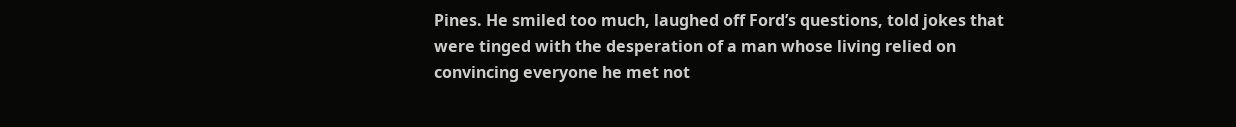Pines. He smiled too much, laughed off Ford’s questions, told jokes that were tinged with the desperation of a man whose living relied on convincing everyone he met not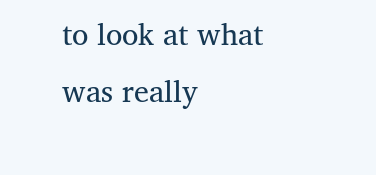to look at what was really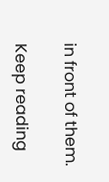in front of them.

Keep reading